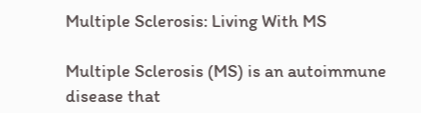Multiple Sclerosis: Living With MS

Multiple Sclerosis (MS) is an autoimmune disease that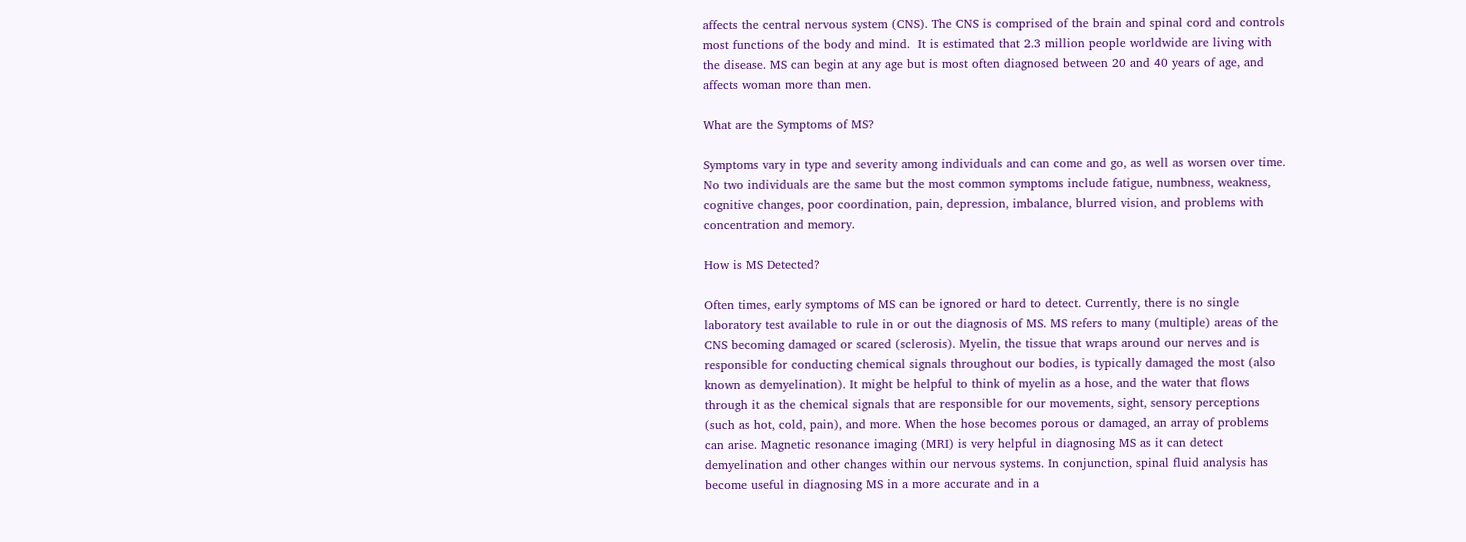affects the central nervous system (CNS). The CNS is comprised of the brain and spinal cord and controls most functions of the body and mind.  It is estimated that 2.3 million people worldwide are living with the disease. MS can begin at any age but is most often diagnosed between 20 and 40 years of age, and affects woman more than men.

What are the Symptoms of MS?

Symptoms vary in type and severity among individuals and can come and go, as well as worsen over time. No two individuals are the same but the most common symptoms include fatigue, numbness, weakness, cognitive changes, poor coordination, pain, depression, imbalance, blurred vision, and problems with concentration and memory.

How is MS Detected?

Often times, early symptoms of MS can be ignored or hard to detect. Currently, there is no single laboratory test available to rule in or out the diagnosis of MS. MS refers to many (multiple) areas of the CNS becoming damaged or scared (sclerosis). Myelin, the tissue that wraps around our nerves and is responsible for conducting chemical signals throughout our bodies, is typically damaged the most (also known as demyelination). It might be helpful to think of myelin as a hose, and the water that flows through it as the chemical signals that are responsible for our movements, sight, sensory perceptions (such as hot, cold, pain), and more. When the hose becomes porous or damaged, an array of problems can arise. Magnetic resonance imaging (MRI) is very helpful in diagnosing MS as it can detect demyelination and other changes within our nervous systems. In conjunction, spinal fluid analysis has become useful in diagnosing MS in a more accurate and in a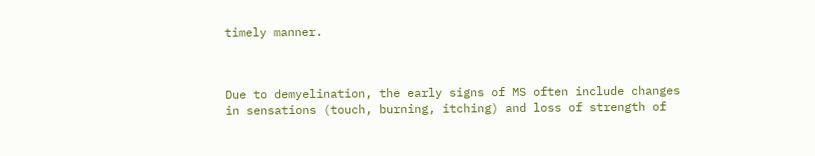timely manner.



Due to demyelination, the early signs of MS often include changes in sensations (touch, burning, itching) and loss of strength of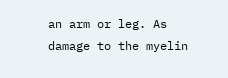an arm or leg. As damage to the myelin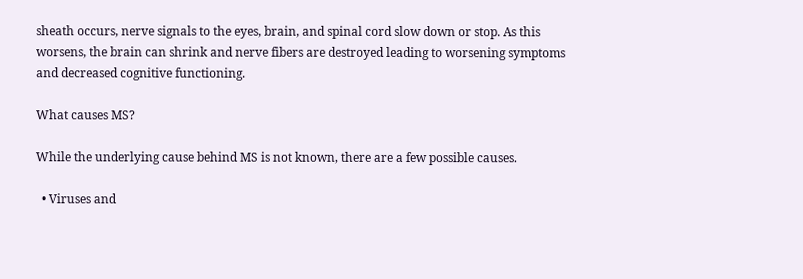sheath occurs, nerve signals to the eyes, brain, and spinal cord slow down or stop. As this worsens, the brain can shrink and nerve fibers are destroyed leading to worsening symptoms and decreased cognitive functioning.

What causes MS?

While the underlying cause behind MS is not known, there are a few possible causes.

  • Viruses and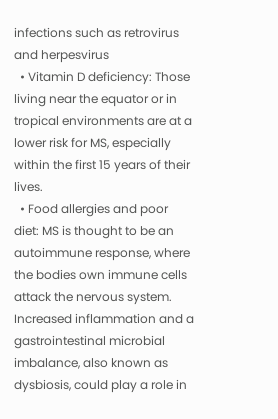infections such as retrovirus and herpesvirus
  • Vitamin D deficiency: Those living near the equator or in tropical environments are at a lower risk for MS, especially within the first 15 years of their lives.
  • Food allergies and poor diet: MS is thought to be an autoimmune response, where the bodies own immune cells attack the nervous system. Increased inflammation and a gastrointestinal microbial imbalance, also known as dysbiosis, could play a role in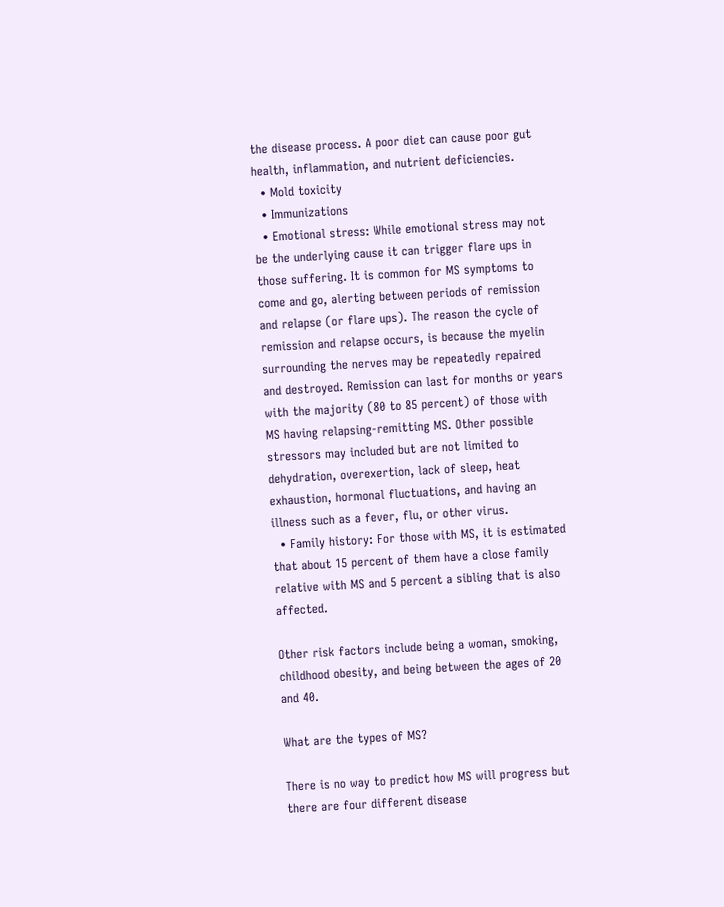the disease process. A poor diet can cause poor gut health, inflammation, and nutrient deficiencies.
  • Mold toxicity
  • Immunizations
  • Emotional stress: While emotional stress may not be the underlying cause it can trigger flare ups in those suffering. It is common for MS symptoms to come and go, alerting between periods of remission and relapse (or flare ups). The reason the cycle of remission and relapse occurs, is because the myelin surrounding the nerves may be repeatedly repaired and destroyed. Remission can last for months or years with the majority (80 to 85 percent) of those with MS having relapsing-remitting MS. Other possible stressors may included but are not limited to dehydration, overexertion, lack of sleep, heat exhaustion, hormonal fluctuations, and having an illness such as a fever, flu, or other virus.
  • Family history: For those with MS, it is estimated that about 15 percent of them have a close family relative with MS and 5 percent a sibling that is also affected.

Other risk factors include being a woman, smoking, childhood obesity, and being between the ages of 20 and 40.

What are the types of MS?

There is no way to predict how MS will progress but there are four different disease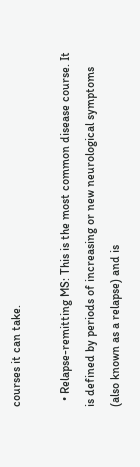courses it can take.

  • Relapse-remitting MS: This is the most common disease course. It is defined by periods of increasing or new neurological symptoms (also known as a relapse) and is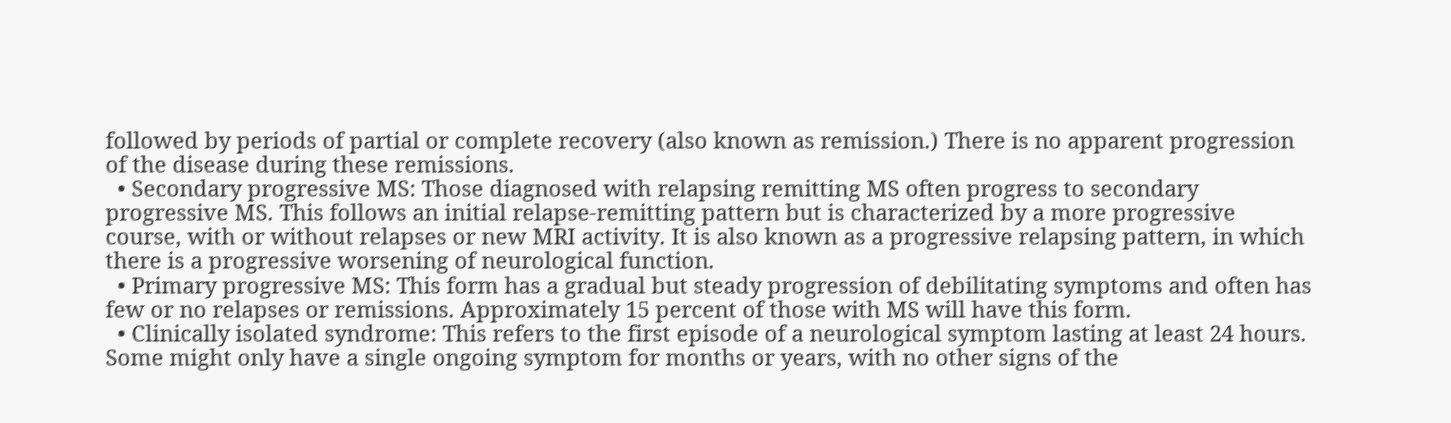followed by periods of partial or complete recovery (also known as remission.) There is no apparent progression of the disease during these remissions.
  • Secondary progressive MS: Those diagnosed with relapsing remitting MS often progress to secondary progressive MS. This follows an initial relapse-remitting pattern but is characterized by a more progressive course, with or without relapses or new MRI activity. It is also known as a progressive relapsing pattern, in which there is a progressive worsening of neurological function.
  • Primary progressive MS: This form has a gradual but steady progression of debilitating symptoms and often has few or no relapses or remissions. Approximately 15 percent of those with MS will have this form.
  • Clinically isolated syndrome: This refers to the first episode of a neurological symptom lasting at least 24 hours. Some might only have a single ongoing symptom for months or years, with no other signs of the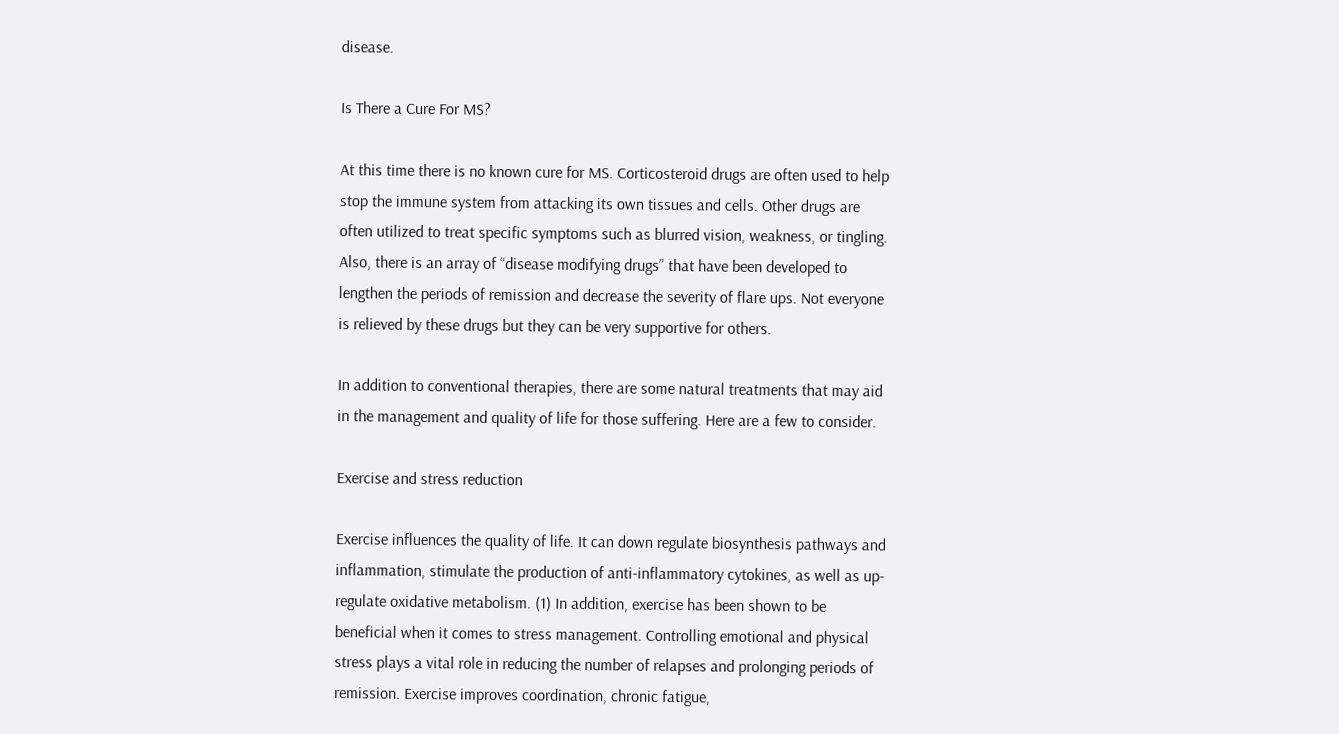disease.

Is There a Cure For MS?

At this time there is no known cure for MS. Corticosteroid drugs are often used to help stop the immune system from attacking its own tissues and cells. Other drugs are often utilized to treat specific symptoms such as blurred vision, weakness, or tingling. Also, there is an array of “disease modifying drugs” that have been developed to lengthen the periods of remission and decrease the severity of flare ups. Not everyone is relieved by these drugs but they can be very supportive for others.

In addition to conventional therapies, there are some natural treatments that may aid in the management and quality of life for those suffering. Here are a few to consider.

Exercise and stress reduction

Exercise influences the quality of life. It can down regulate biosynthesis pathways and inflammation, stimulate the production of anti-inflammatory cytokines, as well as up-regulate oxidative metabolism. (1) In addition, exercise has been shown to be beneficial when it comes to stress management. Controlling emotional and physical stress plays a vital role in reducing the number of relapses and prolonging periods of remission. Exercise improves coordination, chronic fatigue,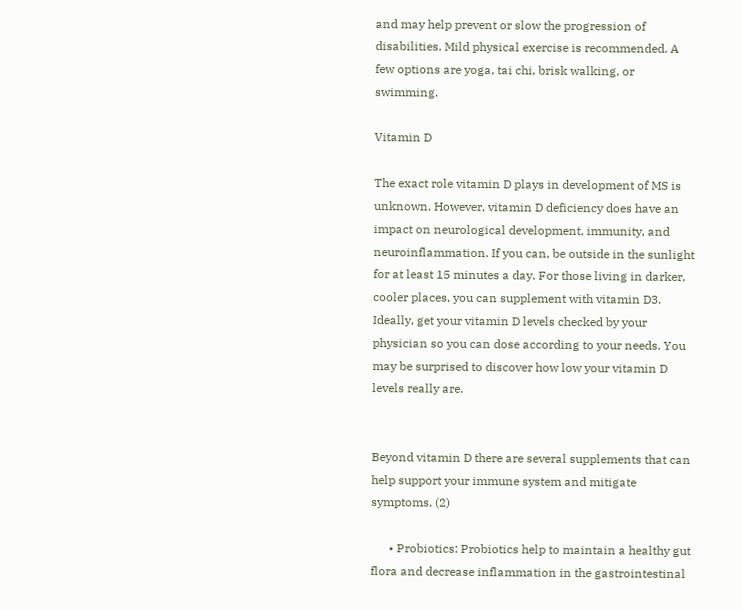and may help prevent or slow the progression of disabilities. Mild physical exercise is recommended. A few options are yoga, tai chi, brisk walking, or swimming.

Vitamin D

The exact role vitamin D plays in development of MS is unknown. However, vitamin D deficiency does have an impact on neurological development, immunity, and neuroinflammation. If you can, be outside in the sunlight for at least 15 minutes a day. For those living in darker, cooler places, you can supplement with vitamin D3. Ideally, get your vitamin D levels checked by your physician so you can dose according to your needs. You may be surprised to discover how low your vitamin D levels really are.


Beyond vitamin D there are several supplements that can help support your immune system and mitigate symptoms. (2)

      • Probiotics: Probiotics help to maintain a healthy gut flora and decrease inflammation in the gastrointestinal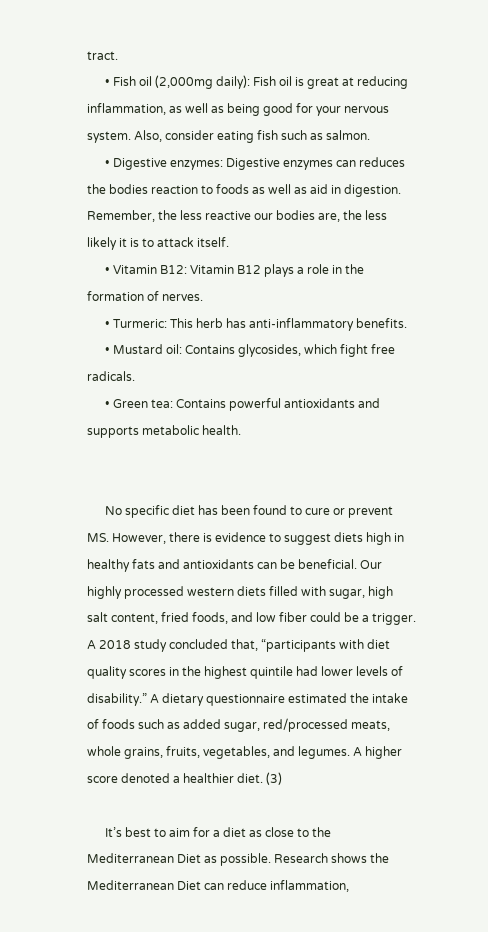tract.
      • Fish oil (2,000mg daily): Fish oil is great at reducing inflammation, as well as being good for your nervous system. Also, consider eating fish such as salmon.
      • Digestive enzymes: Digestive enzymes can reduces the bodies reaction to foods as well as aid in digestion. Remember, the less reactive our bodies are, the less likely it is to attack itself.
      • Vitamin B12: Vitamin B12 plays a role in the formation of nerves.
      • Turmeric: This herb has anti-inflammatory benefits.
      • Mustard oil: Contains glycosides, which fight free radicals.
      • Green tea: Contains powerful antioxidants and supports metabolic health.


      No specific diet has been found to cure or prevent MS. However, there is evidence to suggest diets high in healthy fats and antioxidants can be beneficial. Our highly processed western diets filled with sugar, high salt content, fried foods, and low fiber could be a trigger. A 2018 study concluded that, “participants with diet quality scores in the highest quintile had lower levels of disability.” A dietary questionnaire estimated the intake of foods such as added sugar, red/processed meats, whole grains, fruits, vegetables, and legumes. A higher score denoted a healthier diet. (3)

      It’s best to aim for a diet as close to the Mediterranean Diet as possible. Research shows the Mediterranean Diet can reduce inflammation,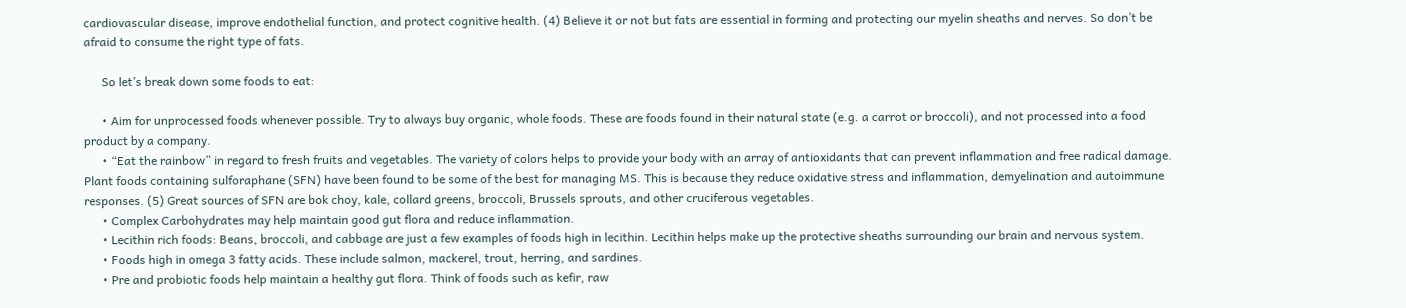cardiovascular disease, improve endothelial function, and protect cognitive health. (4) Believe it or not but fats are essential in forming and protecting our myelin sheaths and nerves. So don’t be afraid to consume the right type of fats.

      So let’s break down some foods to eat:

      • Aim for unprocessed foods whenever possible. Try to always buy organic, whole foods. These are foods found in their natural state (e.g. a carrot or broccoli), and not processed into a food product by a company.
      • “Eat the rainbow” in regard to fresh fruits and vegetables. The variety of colors helps to provide your body with an array of antioxidants that can prevent inflammation and free radical damage. Plant foods containing sulforaphane (SFN) have been found to be some of the best for managing MS. This is because they reduce oxidative stress and inflammation, demyelination and autoimmune responses. (5) Great sources of SFN are bok choy, kale, collard greens, broccoli, Brussels sprouts, and other cruciferous vegetables.
      • Complex Carbohydrates may help maintain good gut flora and reduce inflammation.
      • Lecithin rich foods: Beans, broccoli, and cabbage are just a few examples of foods high in lecithin. Lecithin helps make up the protective sheaths surrounding our brain and nervous system.
      • Foods high in omega 3 fatty acids. These include salmon, mackerel, trout, herring, and sardines.
      • Pre and probiotic foods help maintain a healthy gut flora. Think of foods such as kefir, raw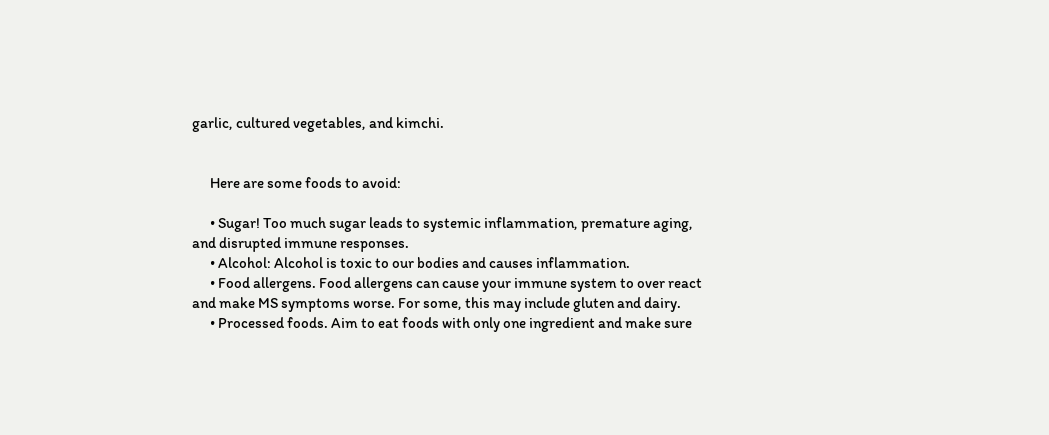garlic, cultured vegetables, and kimchi.


      Here are some foods to avoid:

      • Sugar! Too much sugar leads to systemic inflammation, premature aging, and disrupted immune responses.
      • Alcohol: Alcohol is toxic to our bodies and causes inflammation.
      • Food allergens. Food allergens can cause your immune system to over react and make MS symptoms worse. For some, this may include gluten and dairy.
      • Processed foods. Aim to eat foods with only one ingredient and make sure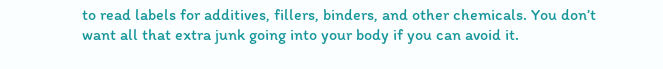to read labels for additives, fillers, binders, and other chemicals. You don’t want all that extra junk going into your body if you can avoid it.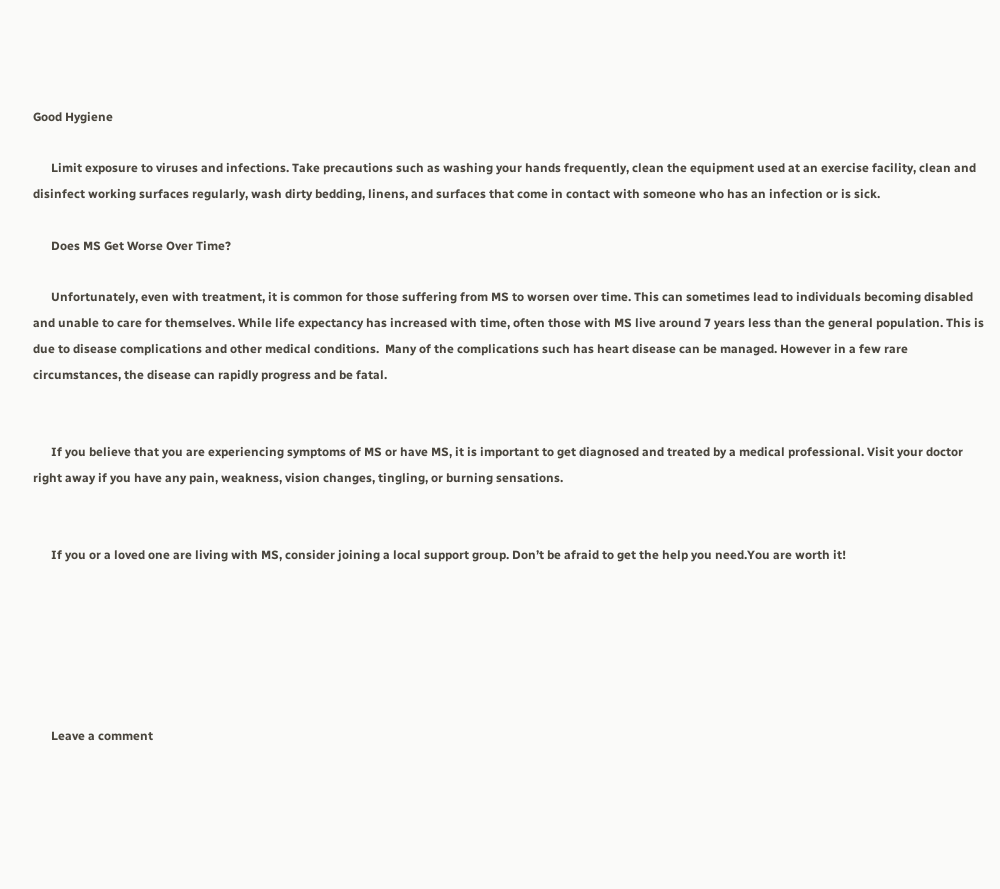Good Hygiene

      Limit exposure to viruses and infections. Take precautions such as washing your hands frequently, clean the equipment used at an exercise facility, clean and disinfect working surfaces regularly, wash dirty bedding, linens, and surfaces that come in contact with someone who has an infection or is sick.

      Does MS Get Worse Over Time?

      Unfortunately, even with treatment, it is common for those suffering from MS to worsen over time. This can sometimes lead to individuals becoming disabled and unable to care for themselves. While life expectancy has increased with time, often those with MS live around 7 years less than the general population. This is due to disease complications and other medical conditions.  Many of the complications such has heart disease can be managed. However in a few rare circumstances, the disease can rapidly progress and be fatal.


      If you believe that you are experiencing symptoms of MS or have MS, it is important to get diagnosed and treated by a medical professional. Visit your doctor right away if you have any pain, weakness, vision changes, tingling, or burning sensations.


      If you or a loved one are living with MS, consider joining a local support group. Don’t be afraid to get the help you need.You are worth it!






      Leave a comment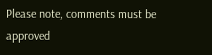Please note, comments must be approved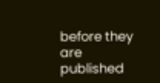before they are published